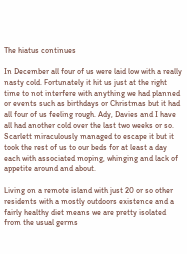The hiatus continues

In December all four of us were laid low with a really nasty cold. Fortunately it hit us just at the right time to not interfere with anything we had planned or events such as birthdays or Christmas but it had all four of us feeling rough. Ady, Davies and I have all had another cold over the last two weeks or so. Scarlett miraculously managed to escape it but it took the rest of us to our beds for at least a day each with associated moping, whinging and lack of appetite around and about.

Living on a remote island with just 20 or so other residents with a mostly outdoors existence and a fairly healthy diet means we are pretty isolated from the usual germs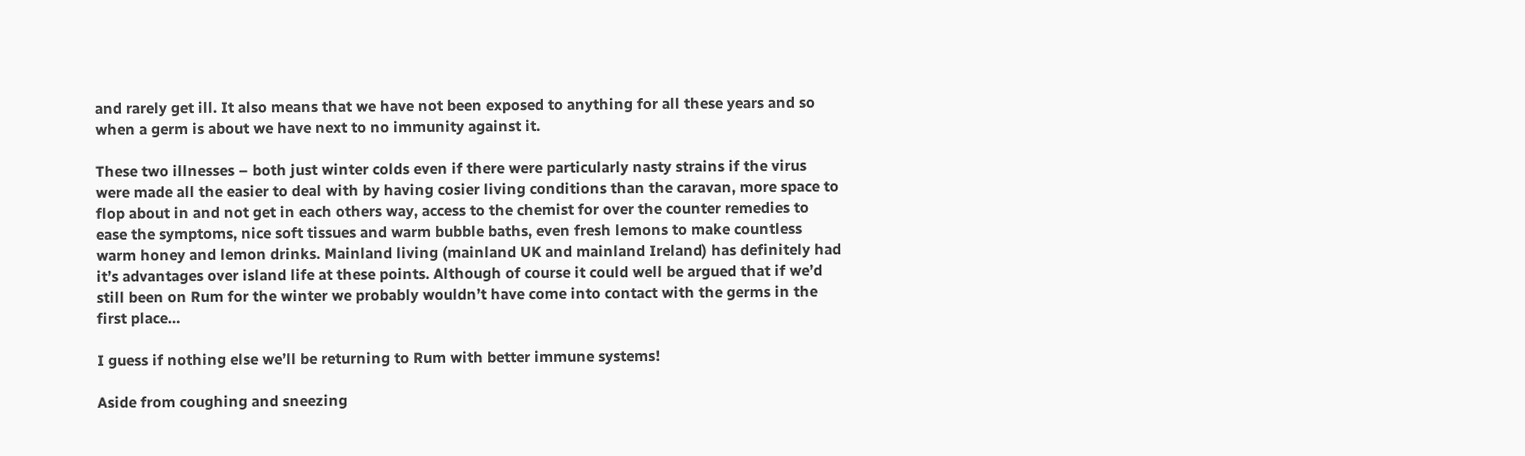and rarely get ill. It also means that we have not been exposed to anything for all these years and so when a germ is about we have next to no immunity against it.

These two illnesses – both just winter colds even if there were particularly nasty strains if the virus were made all the easier to deal with by having cosier living conditions than the caravan, more space to flop about in and not get in each others way, access to the chemist for over the counter remedies to ease the symptoms, nice soft tissues and warm bubble baths, even fresh lemons to make countless warm honey and lemon drinks. Mainland living (mainland UK and mainland Ireland) has definitely had it’s advantages over island life at these points. Although of course it could well be argued that if we’d still been on Rum for the winter we probably wouldn’t have come into contact with the germs in the first place…

I guess if nothing else we’ll be returning to Rum with better immune systems!

Aside from coughing and sneezing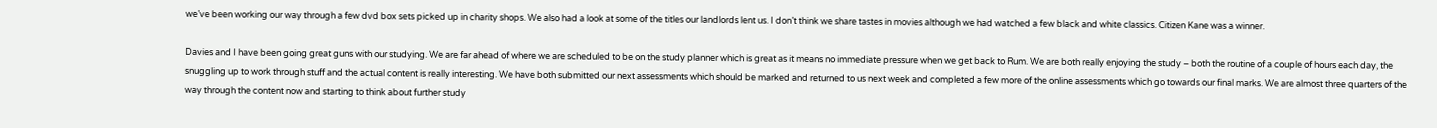we’ve been working our way through a few dvd box sets picked up in charity shops. We also had a look at some of the titles our landlords lent us. I don’t think we share tastes in movies although we had watched a few black and white classics. Citizen Kane was a winner.

Davies and I have been going great guns with our studying. We are far ahead of where we are scheduled to be on the study planner which is great as it means no immediate pressure when we get back to Rum. We are both really enjoying the study – both the routine of a couple of hours each day, the snuggling up to work through stuff and the actual content is really interesting. We have both submitted our next assessments which should be marked and returned to us next week and completed a few more of the online assessments which go towards our final marks. We are almost three quarters of the way through the content now and starting to think about further study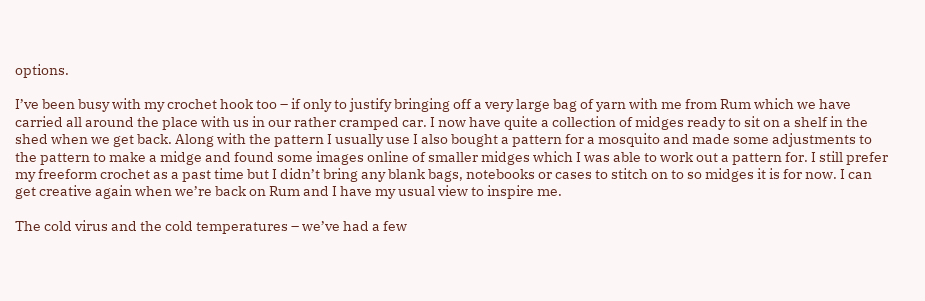options.

I’ve been busy with my crochet hook too – if only to justify bringing off a very large bag of yarn with me from Rum which we have carried all around the place with us in our rather cramped car. I now have quite a collection of midges ready to sit on a shelf in the shed when we get back. Along with the pattern I usually use I also bought a pattern for a mosquito and made some adjustments to the pattern to make a midge and found some images online of smaller midges which I was able to work out a pattern for. I still prefer my freeform crochet as a past time but I didn’t bring any blank bags, notebooks or cases to stitch on to so midges it is for now. I can get creative again when we’re back on Rum and I have my usual view to inspire me.

The cold virus and the cold temperatures – we’ve had a few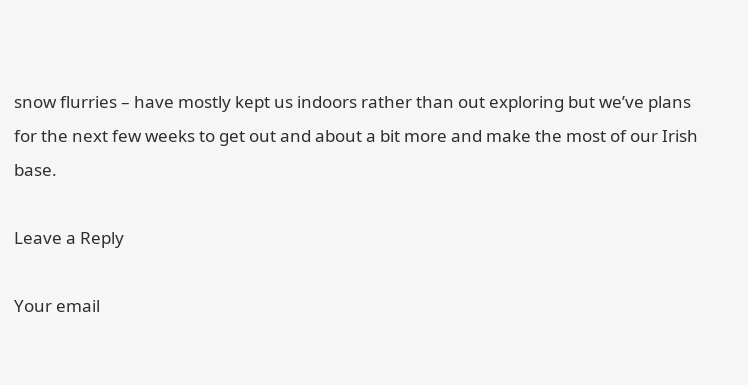snow flurries – have mostly kept us indoors rather than out exploring but we’ve plans for the next few weeks to get out and about a bit more and make the most of our Irish base.

Leave a Reply

Your email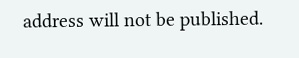address will not be published.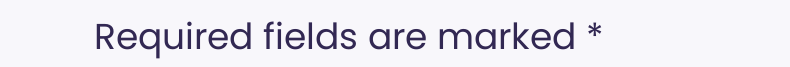Required fields are marked *